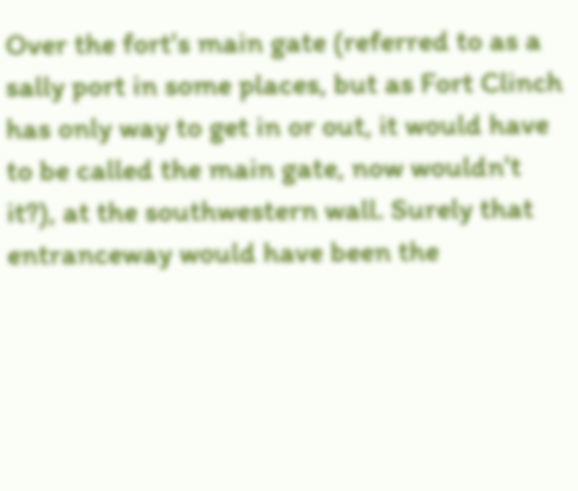Over the fort's main gate (referred to as a sally port in some places, but as Fort Clinch has only way to get in or out, it would have to be called the main gate, now wouldn't it?), at the southwestern wall. Surely that entranceway would have been the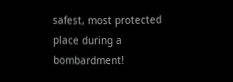safest, most protected place during a bombardment!